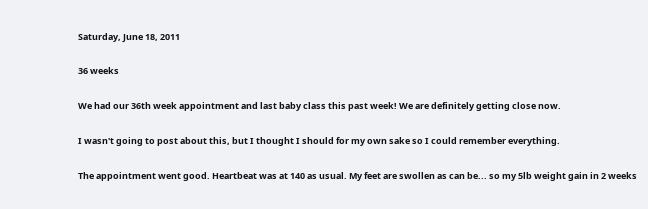Saturday, June 18, 2011

36 weeks

We had our 36th week appointment and last baby class this past week! We are definitely getting close now.

I wasn't going to post about this, but I thought I should for my own sake so I could remember everything.

The appointment went good. Heartbeat was at 140 as usual. My feet are swollen as can be... so my 5lb weight gain in 2 weeks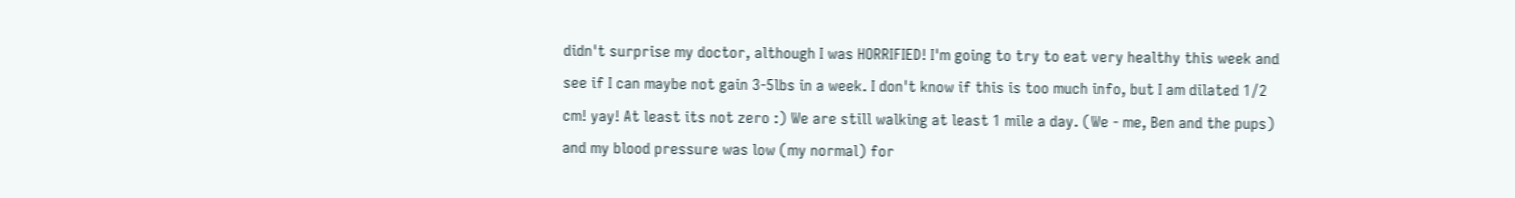didn't surprise my doctor, although I was HORRIFIED! I'm going to try to eat very healthy this week and see if I can maybe not gain 3-5lbs in a week. I don't know if this is too much info, but I am dilated 1/2 cm! yay! At least its not zero :) We are still walking at least 1 mile a day. (We - me, Ben and the pups) and my blood pressure was low (my normal) for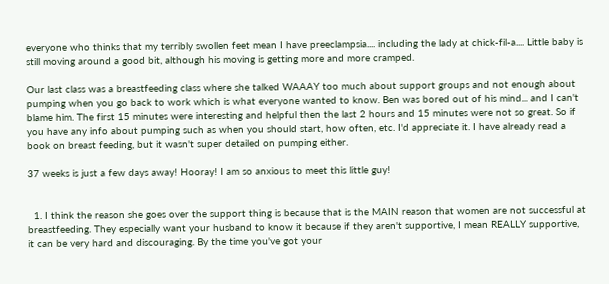everyone who thinks that my terribly swollen feet mean I have preeclampsia.... including the lady at chick-fil-a.... Little baby is still moving around a good bit, although his moving is getting more and more cramped.

Our last class was a breastfeeding class where she talked WAAAY too much about support groups and not enough about pumping when you go back to work which is what everyone wanted to know. Ben was bored out of his mind... and I can't blame him. The first 15 minutes were interesting and helpful then the last 2 hours and 15 minutes were not so great. So if you have any info about pumping such as when you should start, how often, etc. I'd appreciate it. I have already read a book on breast feeding, but it wasn't super detailed on pumping either.

37 weeks is just a few days away! Hooray! I am so anxious to meet this little guy!


  1. I think the reason she goes over the support thing is because that is the MAIN reason that women are not successful at breastfeeding. They especially want your husband to know it because if they aren't supportive, I mean REALLY supportive, it can be very hard and discouraging. By the time you've got your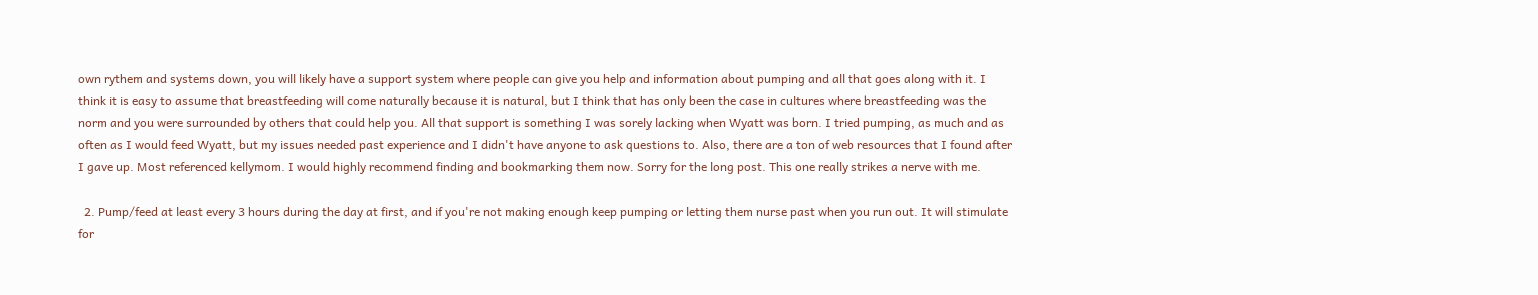own rythem and systems down, you will likely have a support system where people can give you help and information about pumping and all that goes along with it. I think it is easy to assume that breastfeeding will come naturally because it is natural, but I think that has only been the case in cultures where breastfeeding was the norm and you were surrounded by others that could help you. All that support is something I was sorely lacking when Wyatt was born. I tried pumping, as much and as often as I would feed Wyatt, but my issues needed past experience and I didn't have anyone to ask questions to. Also, there are a ton of web resources that I found after I gave up. Most referenced kellymom. I would highly recommend finding and bookmarking them now. Sorry for the long post. This one really strikes a nerve with me.

  2. Pump/feed at least every 3 hours during the day at first, and if you're not making enough keep pumping or letting them nurse past when you run out. It will stimulate for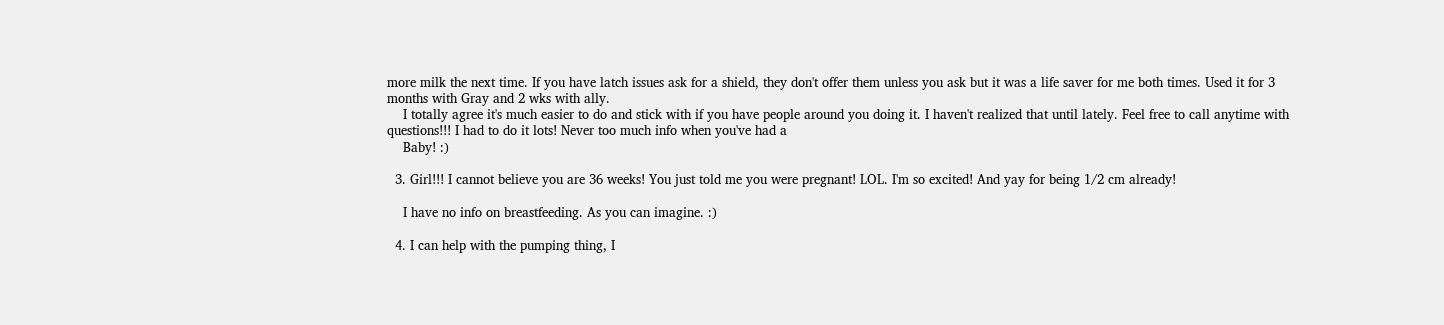more milk the next time. If you have latch issues ask for a shield, they don't offer them unless you ask but it was a life saver for me both times. Used it for 3 months with Gray and 2 wks with ally.
    I totally agree it's much easier to do and stick with if you have people around you doing it. I haven't realized that until lately. Feel free to call anytime with questions!!! I had to do it lots! Never too much info when you've had a
    Baby! :)

  3. Girl!!! I cannot believe you are 36 weeks! You just told me you were pregnant! LOL. I'm so excited! And yay for being 1/2 cm already!

    I have no info on breastfeeding. As you can imagine. :)

  4. I can help with the pumping thing, I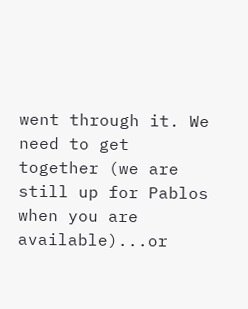went through it. We need to get together (we are still up for Pablos when you are available)...or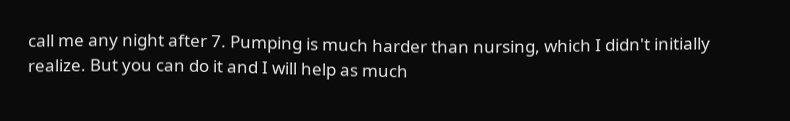call me any night after 7. Pumping is much harder than nursing, which I didn't initially realize. But you can do it and I will help as much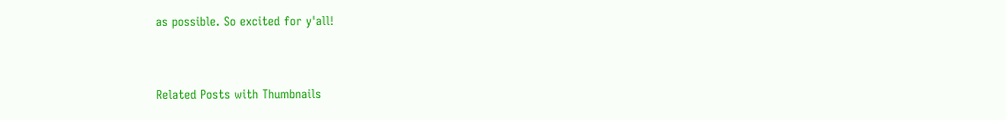as possible. So excited for y'all!


Related Posts with Thumbnails